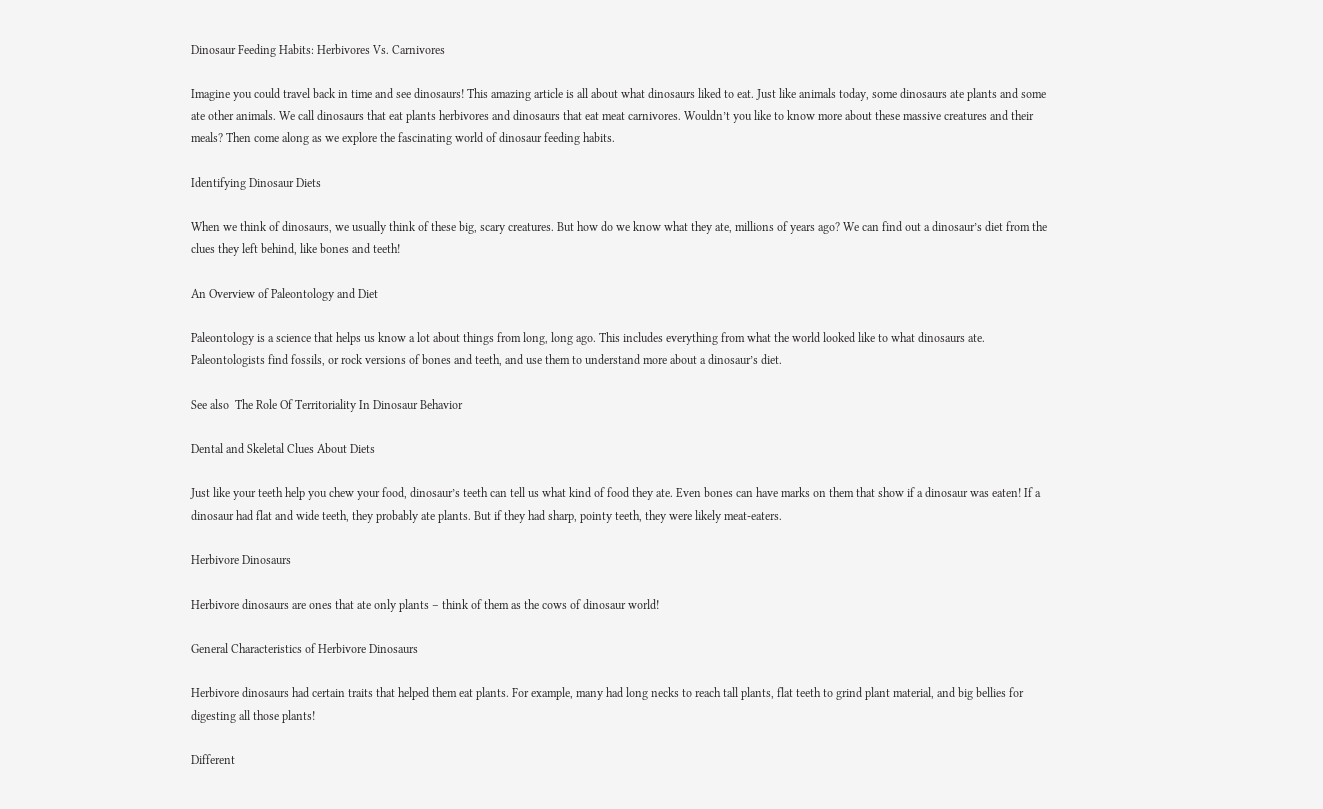Dinosaur Feeding Habits: Herbivores Vs. Carnivores

Imagine you could travel back in time and see dinosaurs! This amazing article is all about what dinosaurs liked to eat. Just like animals today, some dinosaurs ate plants and some ate other animals. We call dinosaurs that eat plants herbivores and dinosaurs that eat meat carnivores. Wouldn’t you like to know more about these massive creatures and their meals? Then come along as we explore the fascinating world of dinosaur feeding habits.

Identifying Dinosaur Diets

When we think of dinosaurs, we usually think of these big, scary creatures. But how do we know what they ate, millions of years ago? We can find out a dinosaur’s diet from the clues they left behind, like bones and teeth!

An Overview of Paleontology and Diet

Paleontology is a science that helps us know a lot about things from long, long ago. This includes everything from what the world looked like to what dinosaurs ate. Paleontologists find fossils, or rock versions of bones and teeth, and use them to understand more about a dinosaur’s diet.

See also  The Role Of Territoriality In Dinosaur Behavior

Dental and Skeletal Clues About Diets

Just like your teeth help you chew your food, dinosaur’s teeth can tell us what kind of food they ate. Even bones can have marks on them that show if a dinosaur was eaten! If a dinosaur had flat and wide teeth, they probably ate plants. But if they had sharp, pointy teeth, they were likely meat-eaters.

Herbivore Dinosaurs

Herbivore dinosaurs are ones that ate only plants – think of them as the cows of dinosaur world!

General Characteristics of Herbivore Dinosaurs

Herbivore dinosaurs had certain traits that helped them eat plants. For example, many had long necks to reach tall plants, flat teeth to grind plant material, and big bellies for digesting all those plants!

Different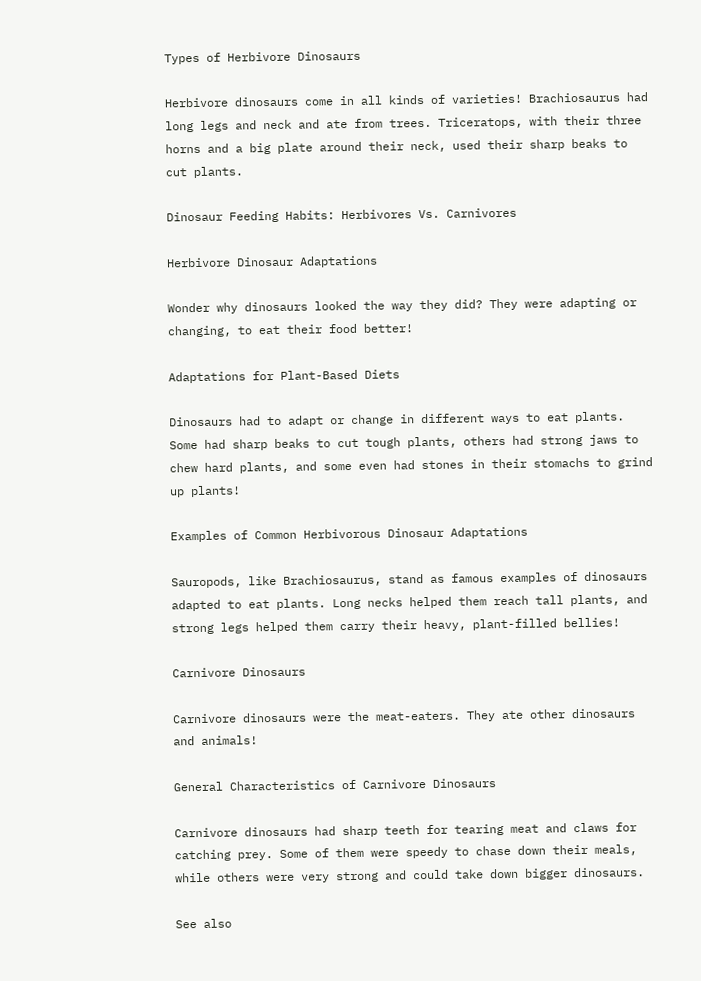Types of Herbivore Dinosaurs

Herbivore dinosaurs come in all kinds of varieties! Brachiosaurus had long legs and neck and ate from trees. Triceratops, with their three horns and a big plate around their neck, used their sharp beaks to cut plants.

Dinosaur Feeding Habits: Herbivores Vs. Carnivores

Herbivore Dinosaur Adaptations

Wonder why dinosaurs looked the way they did? They were adapting or changing, to eat their food better!

Adaptations for Plant-Based Diets

Dinosaurs had to adapt or change in different ways to eat plants. Some had sharp beaks to cut tough plants, others had strong jaws to chew hard plants, and some even had stones in their stomachs to grind up plants!

Examples of Common Herbivorous Dinosaur Adaptations

Sauropods, like Brachiosaurus, stand as famous examples of dinosaurs adapted to eat plants. Long necks helped them reach tall plants, and strong legs helped them carry their heavy, plant-filled bellies!

Carnivore Dinosaurs

Carnivore dinosaurs were the meat-eaters. They ate other dinosaurs and animals!

General Characteristics of Carnivore Dinosaurs

Carnivore dinosaurs had sharp teeth for tearing meat and claws for catching prey. Some of them were speedy to chase down their meals, while others were very strong and could take down bigger dinosaurs.

See also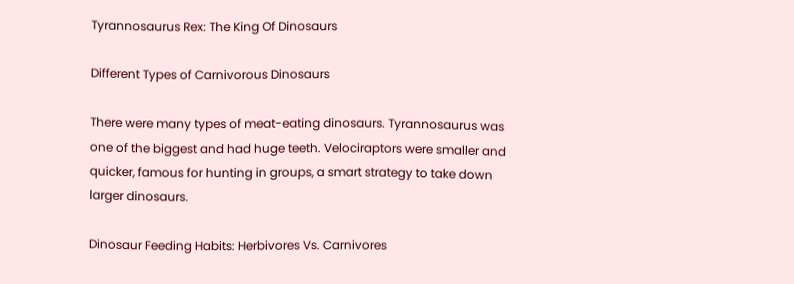Tyrannosaurus Rex: The King Of Dinosaurs

Different Types of Carnivorous Dinosaurs

There were many types of meat-eating dinosaurs. Tyrannosaurus was one of the biggest and had huge teeth. Velociraptors were smaller and quicker, famous for hunting in groups, a smart strategy to take down larger dinosaurs.

Dinosaur Feeding Habits: Herbivores Vs. Carnivores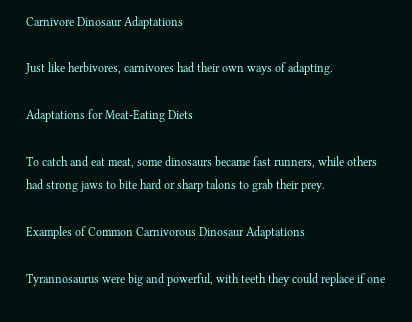Carnivore Dinosaur Adaptations

Just like herbivores, carnivores had their own ways of adapting.

Adaptations for Meat-Eating Diets

To catch and eat meat, some dinosaurs became fast runners, while others had strong jaws to bite hard or sharp talons to grab their prey.

Examples of Common Carnivorous Dinosaur Adaptations

Tyrannosaurus were big and powerful, with teeth they could replace if one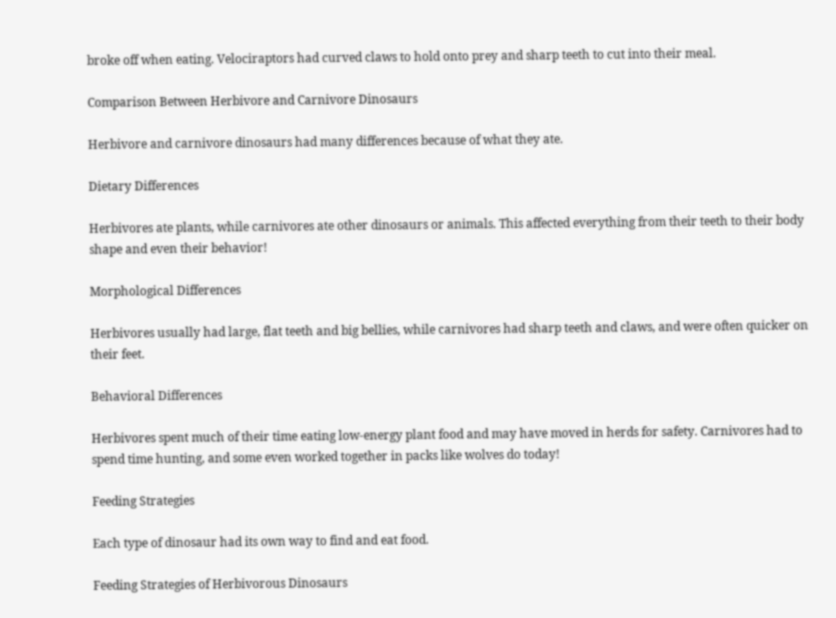broke off when eating. Velociraptors had curved claws to hold onto prey and sharp teeth to cut into their meal.

Comparison Between Herbivore and Carnivore Dinosaurs

Herbivore and carnivore dinosaurs had many differences because of what they ate.

Dietary Differences

Herbivores ate plants, while carnivores ate other dinosaurs or animals. This affected everything from their teeth to their body shape and even their behavior!

Morphological Differences

Herbivores usually had large, flat teeth and big bellies, while carnivores had sharp teeth and claws, and were often quicker on their feet.

Behavioral Differences

Herbivores spent much of their time eating low-energy plant food and may have moved in herds for safety. Carnivores had to spend time hunting, and some even worked together in packs like wolves do today!

Feeding Strategies

Each type of dinosaur had its own way to find and eat food.

Feeding Strategies of Herbivorous Dinosaurs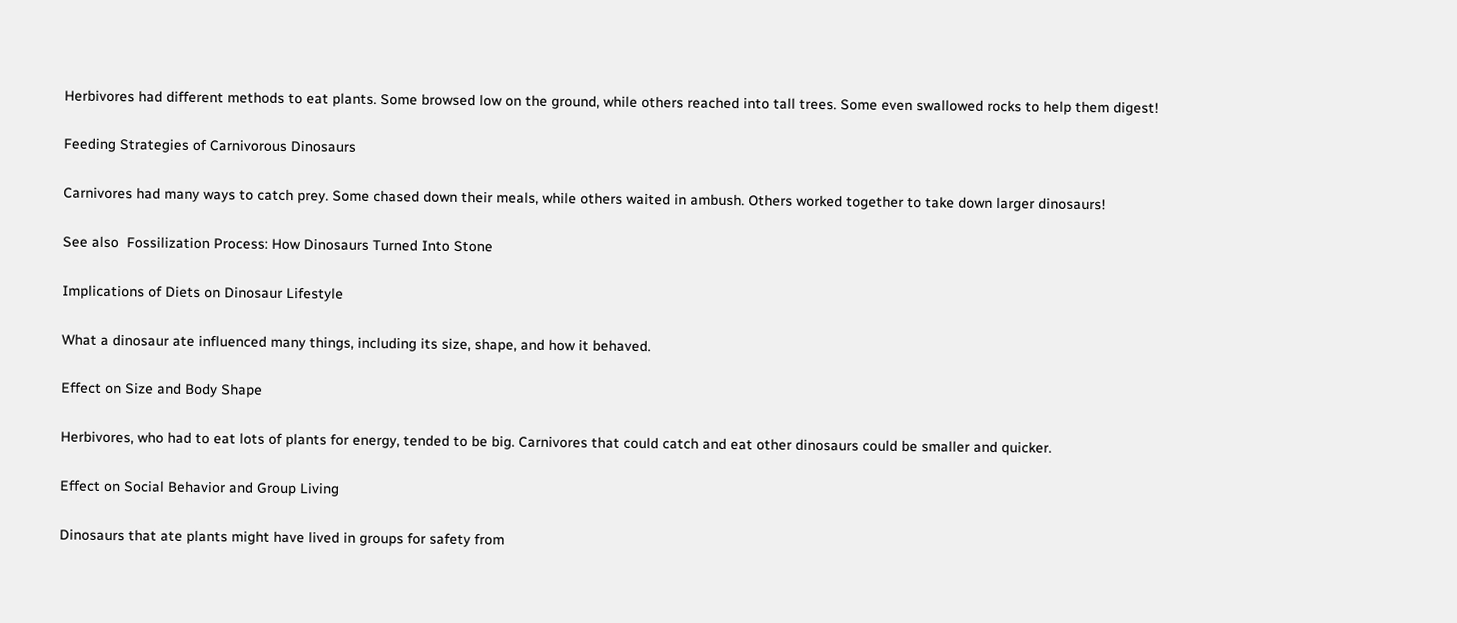Herbivores had different methods to eat plants. Some browsed low on the ground, while others reached into tall trees. Some even swallowed rocks to help them digest!

Feeding Strategies of Carnivorous Dinosaurs

Carnivores had many ways to catch prey. Some chased down their meals, while others waited in ambush. Others worked together to take down larger dinosaurs!

See also  Fossilization Process: How Dinosaurs Turned Into Stone

Implications of Diets on Dinosaur Lifestyle

What a dinosaur ate influenced many things, including its size, shape, and how it behaved.

Effect on Size and Body Shape

Herbivores, who had to eat lots of plants for energy, tended to be big. Carnivores that could catch and eat other dinosaurs could be smaller and quicker.

Effect on Social Behavior and Group Living

Dinosaurs that ate plants might have lived in groups for safety from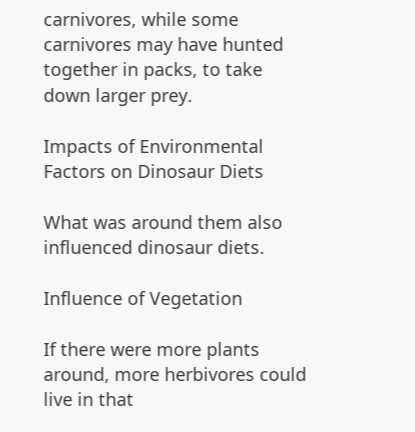carnivores, while some carnivores may have hunted together in packs, to take down larger prey.

Impacts of Environmental Factors on Dinosaur Diets

What was around them also influenced dinosaur diets.

Influence of Vegetation

If there were more plants around, more herbivores could live in that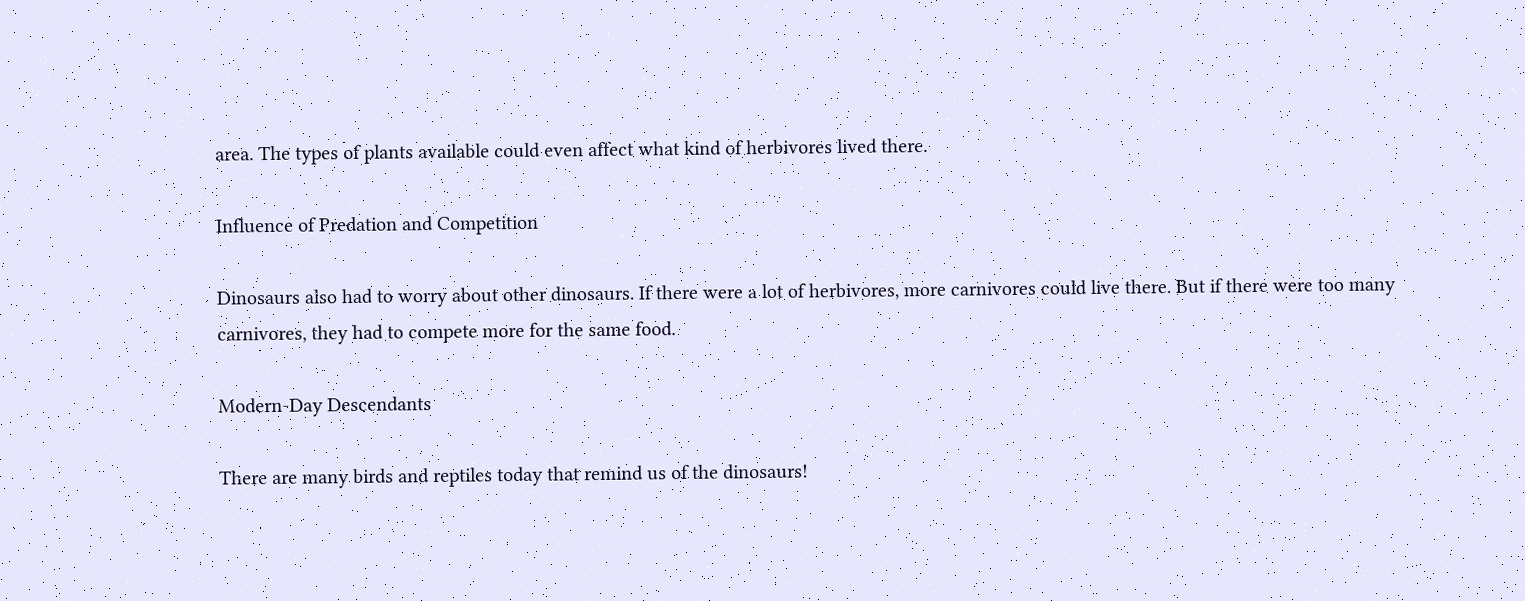area. The types of plants available could even affect what kind of herbivores lived there.

Influence of Predation and Competition

Dinosaurs also had to worry about other dinosaurs. If there were a lot of herbivores, more carnivores could live there. But if there were too many carnivores, they had to compete more for the same food.

Modern-Day Descendants

There are many birds and reptiles today that remind us of the dinosaurs!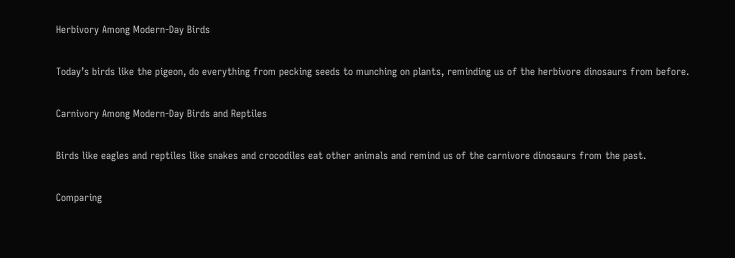Herbivory Among Modern-Day Birds

Today’s birds like the pigeon, do everything from pecking seeds to munching on plants, reminding us of the herbivore dinosaurs from before.

Carnivory Among Modern-Day Birds and Reptiles

Birds like eagles and reptiles like snakes and crocodiles eat other animals and remind us of the carnivore dinosaurs from the past.

Comparing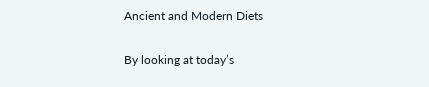Ancient and Modern Diets

By looking at today’s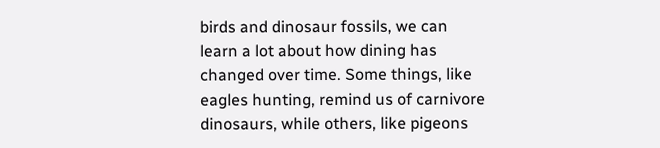birds and dinosaur fossils, we can learn a lot about how dining has changed over time. Some things, like eagles hunting, remind us of carnivore dinosaurs, while others, like pigeons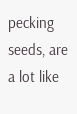pecking seeds, are a lot like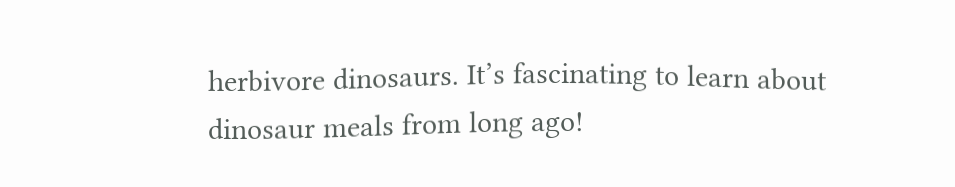herbivore dinosaurs. It’s fascinating to learn about dinosaur meals from long ago!